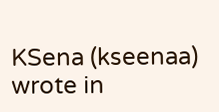KSena (kseenaa) wrote in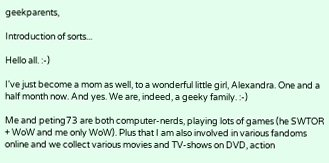geekparents,

Introduction of sorts...

Hello all. :-)

I've just become a mom as well, to a wonderful little girl, Alexandra. One and a half month now. And yes. We are, indeed, a geeky family. :-)

Me and peting73 are both computer-nerds, playing lots of games (he SWTOR + WoW and me only WoW). Plus that I am also involved in various fandoms online and we collect various movies and TV-shows on DVD, action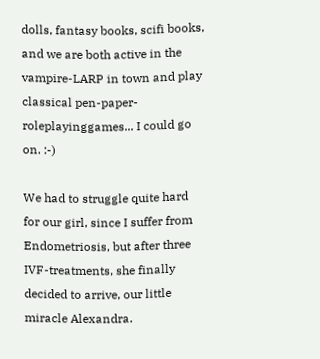dolls, fantasy books, scifi books, and we are both active in the vampire-LARP in town and play classical pen-paper-roleplayinggames... I could go on. :-)

We had to struggle quite hard for our girl, since I suffer from Endometriosis, but after three IVF-treatments, she finally decided to arrive, our little miracle Alexandra.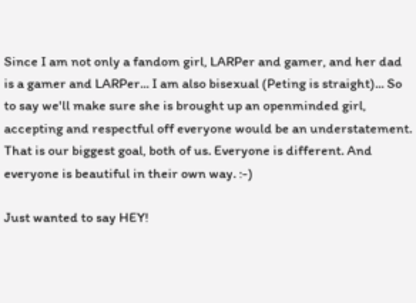Since I am not only a fandom girl, LARPer and gamer, and her dad is a gamer and LARPer... I am also bisexual (Peting is straight)... So to say we'll make sure she is brought up an openminded girl, accepting and respectful off everyone would be an understatement. That is our biggest goal, both of us. Everyone is different. And everyone is beautiful in their own way. :-)

Just wanted to say HEY!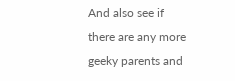And also see if there are any more geeky parents and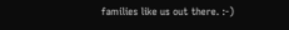families like us out there. :-)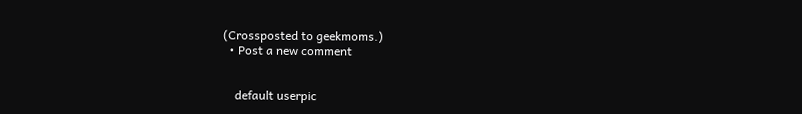(Crossposted to geekmoms.)
  • Post a new comment


    default userpic